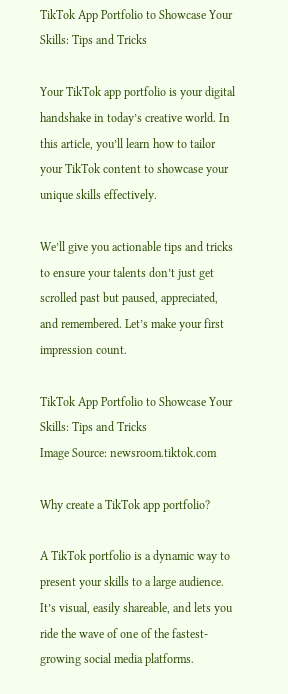TikTok App Portfolio to Showcase Your Skills: Tips and Tricks

Your TikTok app portfolio is your digital handshake in today’s creative world. In this article, you’ll learn how to tailor your TikTok content to showcase your unique skills effectively.

We’ll give you actionable tips and tricks to ensure your talents don’t just get scrolled past but paused, appreciated, and remembered. Let’s make your first impression count.

TikTok App Portfolio to Showcase Your Skills: Tips and Tricks
Image Source: newsroom.tiktok.com

Why create a TikTok app portfolio?

A TikTok portfolio is a dynamic way to present your skills to a large audience. It’s visual, easily shareable, and lets you ride the wave of one of the fastest-growing social media platforms.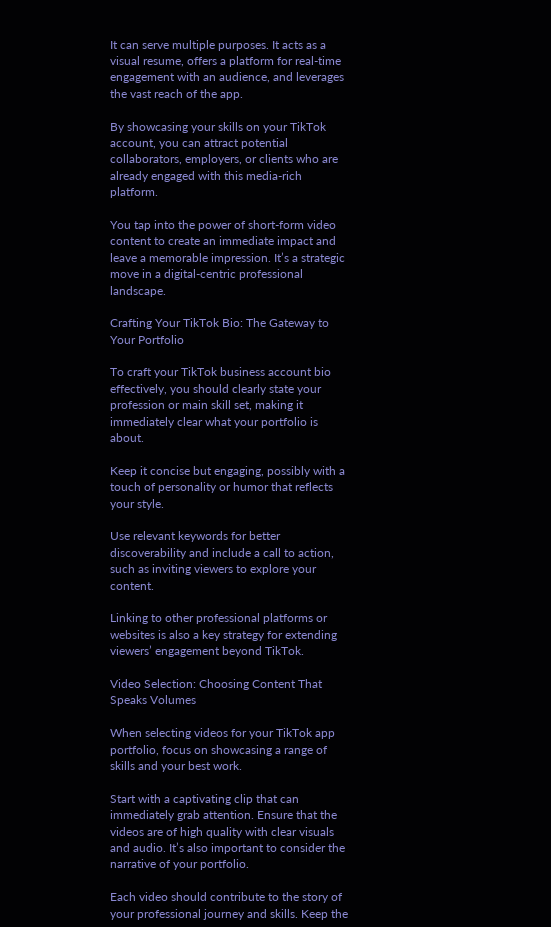It can serve multiple purposes. It acts as a visual resume, offers a platform for real-time engagement with an audience, and leverages the vast reach of the app.

By showcasing your skills on your TikTok account, you can attract potential collaborators, employers, or clients who are already engaged with this media-rich platform.

You tap into the power of short-form video content to create an immediate impact and leave a memorable impression. It’s a strategic move in a digital-centric professional landscape.

Crafting Your TikTok Bio: The Gateway to Your Portfolio

To craft your TikTok business account bio effectively, you should clearly state your profession or main skill set, making it immediately clear what your portfolio is about.

Keep it concise but engaging, possibly with a touch of personality or humor that reflects your style.

Use relevant keywords for better discoverability and include a call to action, such as inviting viewers to explore your content.

Linking to other professional platforms or websites is also a key strategy for extending viewers’ engagement beyond TikTok.

Video Selection: Choosing Content That Speaks Volumes

When selecting videos for your TikTok app portfolio, focus on showcasing a range of skills and your best work.

Start with a captivating clip that can immediately grab attention. Ensure that the videos are of high quality with clear visuals and audio. It’s also important to consider the narrative of your portfolio.

Each video should contribute to the story of your professional journey and skills. Keep the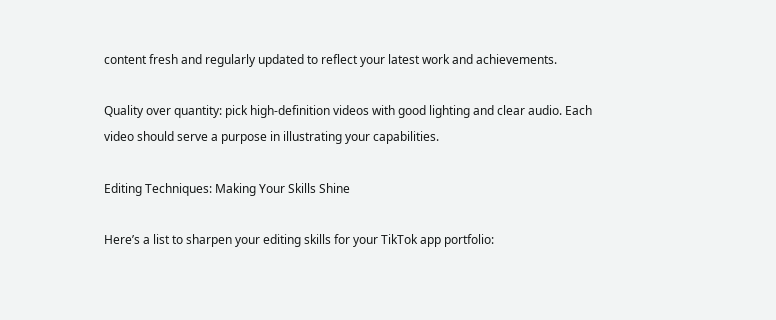content fresh and regularly updated to reflect your latest work and achievements.

Quality over quantity: pick high-definition videos with good lighting and clear audio. Each video should serve a purpose in illustrating your capabilities.

Editing Techniques: Making Your Skills Shine

Here’s a list to sharpen your editing skills for your TikTok app portfolio: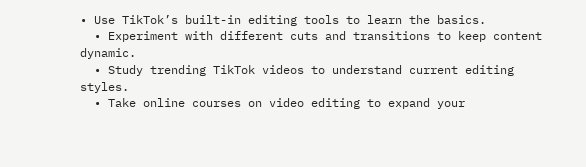• Use TikTok’s built-in editing tools to learn the basics.
  • Experiment with different cuts and transitions to keep content dynamic.
  • Study trending TikTok videos to understand current editing styles.
  • Take online courses on video editing to expand your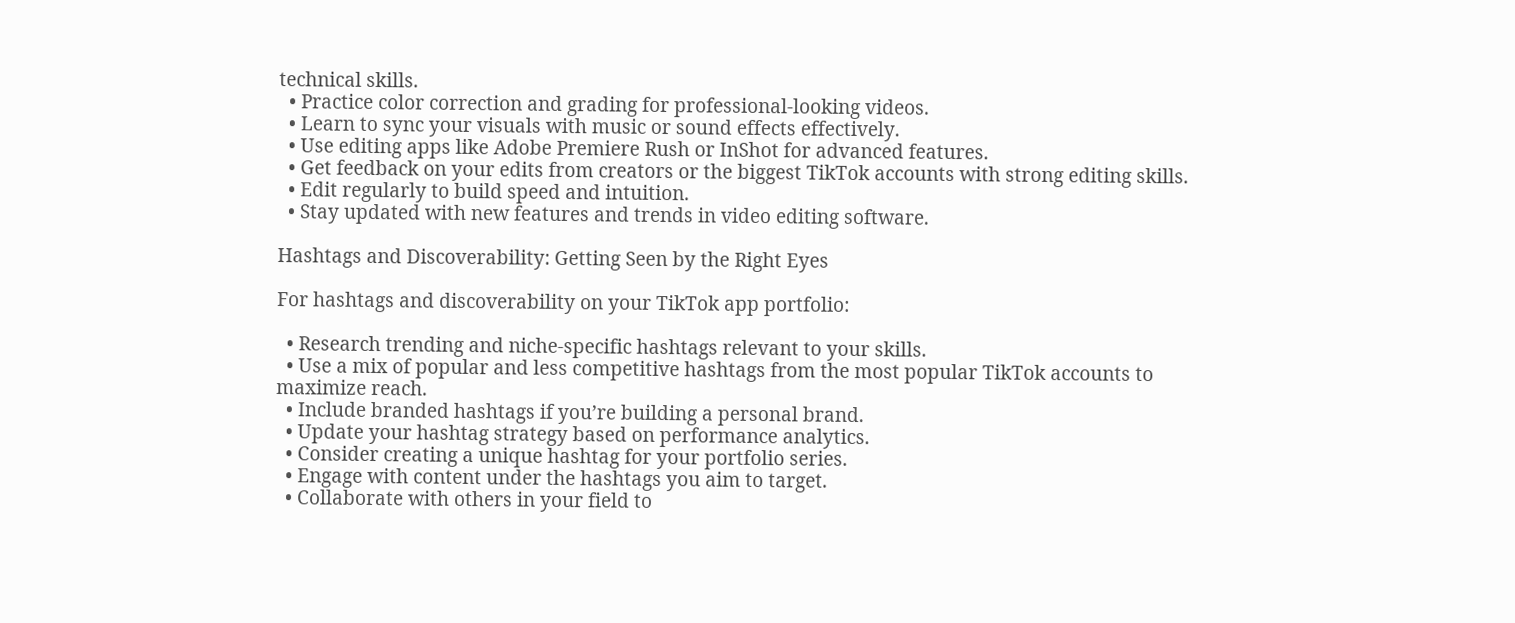technical skills.
  • Practice color correction and grading for professional-looking videos.
  • Learn to sync your visuals with music or sound effects effectively.
  • Use editing apps like Adobe Premiere Rush or InShot for advanced features.
  • Get feedback on your edits from creators or the biggest TikTok accounts with strong editing skills.
  • Edit regularly to build speed and intuition.
  • Stay updated with new features and trends in video editing software.

Hashtags and Discoverability: Getting Seen by the Right Eyes

For hashtags and discoverability on your TikTok app portfolio:

  • Research trending and niche-specific hashtags relevant to your skills.
  • Use a mix of popular and less competitive hashtags from the most popular TikTok accounts to maximize reach.
  • Include branded hashtags if you’re building a personal brand.
  • Update your hashtag strategy based on performance analytics.
  • Consider creating a unique hashtag for your portfolio series.
  • Engage with content under the hashtags you aim to target.
  • Collaborate with others in your field to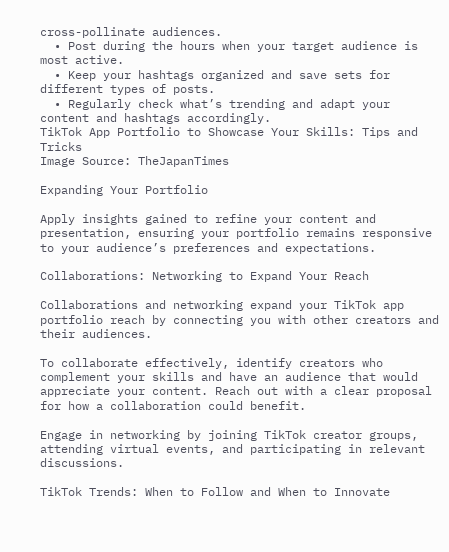cross-pollinate audiences.
  • Post during the hours when your target audience is most active.
  • Keep your hashtags organized and save sets for different types of posts.
  • Regularly check what’s trending and adapt your content and hashtags accordingly.
TikTok App Portfolio to Showcase Your Skills: Tips and Tricks
Image Source: TheJapanTimes

Expanding Your Portfolio

Apply insights gained to refine your content and presentation, ensuring your portfolio remains responsive to your audience’s preferences and expectations.

Collaborations: Networking to Expand Your Reach

Collaborations and networking expand your TikTok app portfolio reach by connecting you with other creators and their audiences.

To collaborate effectively, identify creators who complement your skills and have an audience that would appreciate your content. Reach out with a clear proposal for how a collaboration could benefit.

Engage in networking by joining TikTok creator groups, attending virtual events, and participating in relevant discussions.

TikTok Trends: When to Follow and When to Innovate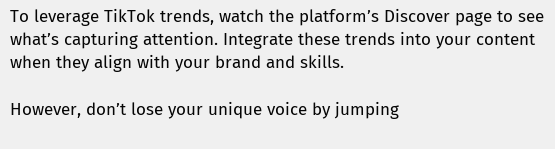To leverage TikTok trends, watch the platform’s Discover page to see what’s capturing attention. Integrate these trends into your content when they align with your brand and skills.

However, don’t lose your unique voice by jumping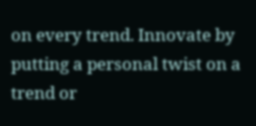on every trend. Innovate by putting a personal twist on a trend or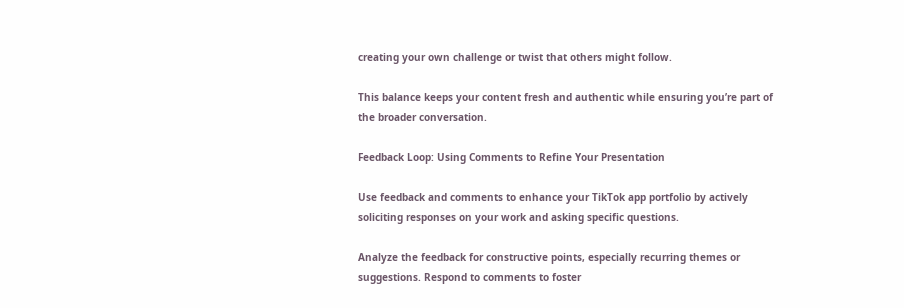creating your own challenge or twist that others might follow.

This balance keeps your content fresh and authentic while ensuring you’re part of the broader conversation.

Feedback Loop: Using Comments to Refine Your Presentation

Use feedback and comments to enhance your TikTok app portfolio by actively soliciting responses on your work and asking specific questions.

Analyze the feedback for constructive points, especially recurring themes or suggestions. Respond to comments to foster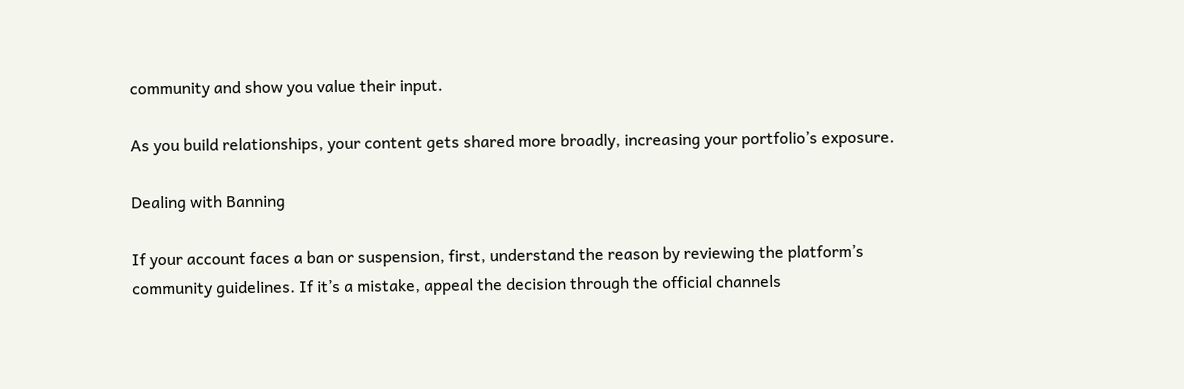community and show you value their input.

As you build relationships, your content gets shared more broadly, increasing your portfolio’s exposure.

Dealing with Banning

If your account faces a ban or suspension, first, understand the reason by reviewing the platform’s community guidelines. If it’s a mistake, appeal the decision through the official channels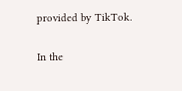provided by TikTok.

In the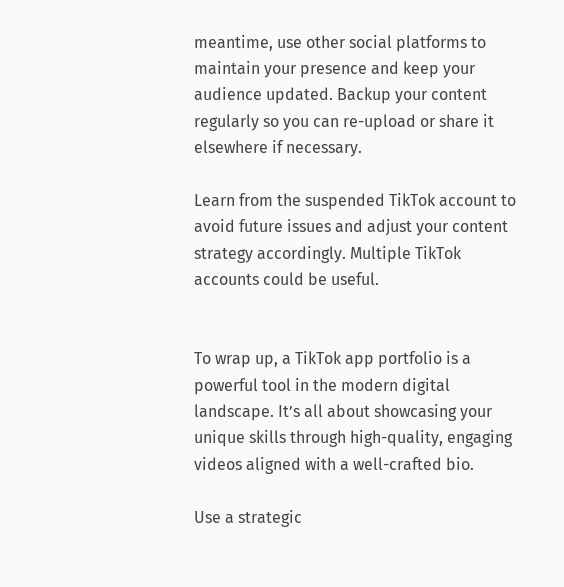meantime, use other social platforms to maintain your presence and keep your audience updated. Backup your content regularly so you can re-upload or share it elsewhere if necessary.

Learn from the suspended TikTok account to avoid future issues and adjust your content strategy accordingly. Multiple TikTok accounts could be useful.


To wrap up, a TikTok app portfolio is a powerful tool in the modern digital landscape. It’s all about showcasing your unique skills through high-quality, engaging videos aligned with a well-crafted bio.

Use a strategic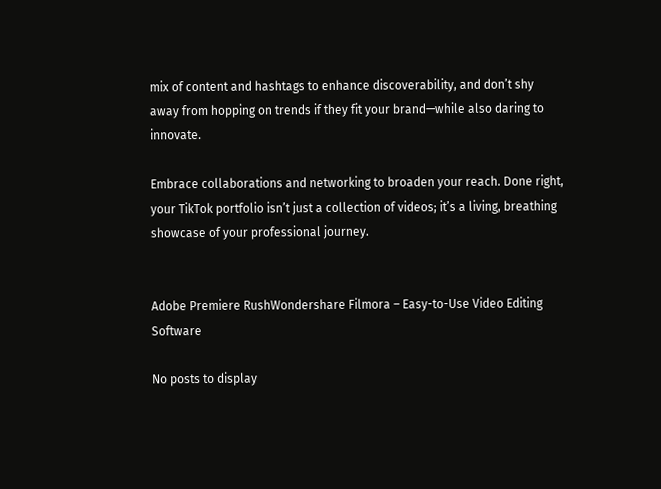mix of content and hashtags to enhance discoverability, and don’t shy away from hopping on trends if they fit your brand—while also daring to innovate.

Embrace collaborations and networking to broaden your reach. Done right, your TikTok portfolio isn’t just a collection of videos; it’s a living, breathing showcase of your professional journey.


Adobe Premiere RushWondershare Filmora – Easy-to-Use Video Editing Software

No posts to display